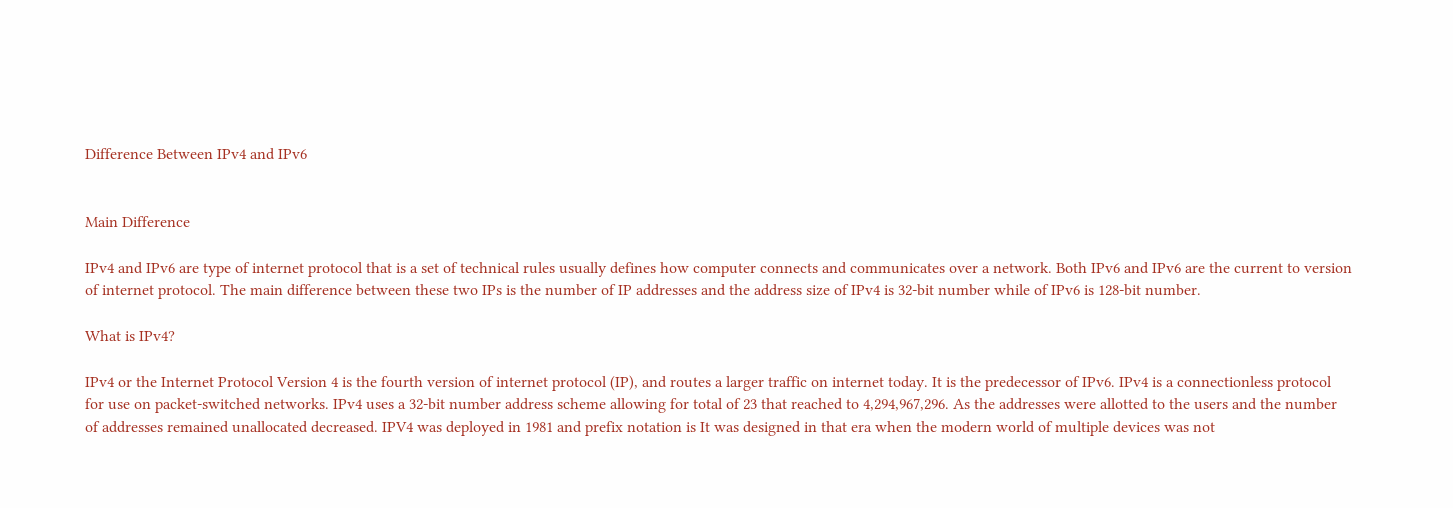Difference Between IPv4 and IPv6


Main Difference

IPv4 and IPv6 are type of internet protocol that is a set of technical rules usually defines how computer connects and communicates over a network. Both IPv6 and IPv6 are the current to version of internet protocol. The main difference between these two IPs is the number of IP addresses and the address size of IPv4 is 32-bit number while of IPv6 is 128-bit number.

What is IPv4?

IPv4 or the Internet Protocol Version 4 is the fourth version of internet protocol (IP), and routes a larger traffic on internet today. It is the predecessor of IPv6. IPv4 is a connectionless protocol for use on packet-switched networks. IPv4 uses a 32-bit number address scheme allowing for total of 23 that reached to 4,294,967,296. As the addresses were allotted to the users and the number of addresses remained unallocated decreased. IPV4 was deployed in 1981 and prefix notation is It was designed in that era when the modern world of multiple devices was not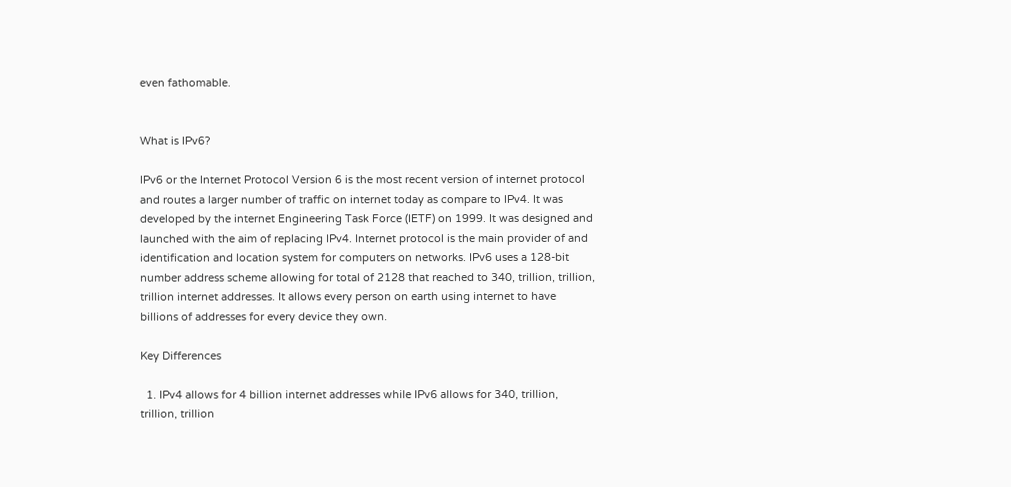even fathomable.


What is IPv6?

IPv6 or the Internet Protocol Version 6 is the most recent version of internet protocol and routes a larger number of traffic on internet today as compare to IPv4. It was developed by the internet Engineering Task Force (IETF) on 1999. It was designed and launched with the aim of replacing IPv4. Internet protocol is the main provider of and identification and location system for computers on networks. IPv6 uses a 128-bit number address scheme allowing for total of 2128 that reached to 340, trillion, trillion, trillion internet addresses. It allows every person on earth using internet to have billions of addresses for every device they own.

Key Differences

  1. IPv4 allows for 4 billion internet addresses while IPv6 allows for 340, trillion, trillion, trillion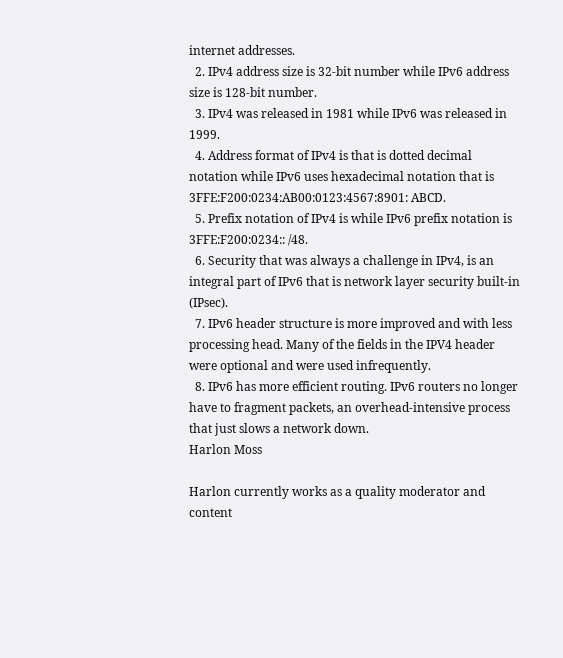internet addresses.
  2. IPv4 address size is 32-bit number while IPv6 address size is 128-bit number.
  3. IPv4 was released in 1981 while IPv6 was released in 1999.
  4. Address format of IPv4 is that is dotted decimal notation while IPv6 uses hexadecimal notation that is 3FFE:F200:0234:AB00:0123:4567:8901: ABCD.
  5. Prefix notation of IPv4 is while IPv6 prefix notation is 3FFE:F200:0234:: /48.
  6. Security that was always a challenge in IPv4, is an integral part of IPv6 that is network layer security built-in (IPsec).
  7. IPv6 header structure is more improved and with less processing head. Many of the fields in the IPV4 header were optional and were used infrequently.
  8. IPv6 has more efficient routing. IPv6 routers no longer have to fragment packets, an overhead-intensive process that just slows a network down.
Harlon Moss

Harlon currently works as a quality moderator and content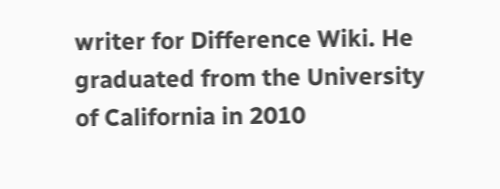writer for Difference Wiki. He graduated from the University of California in 2010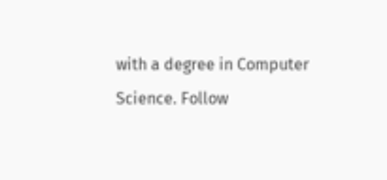with a degree in Computer Science. Follow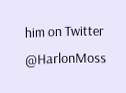him on Twitter @HarlonMoss